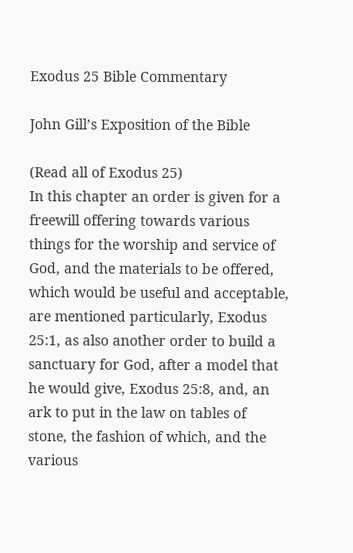Exodus 25 Bible Commentary

John Gill’s Exposition of the Bible

(Read all of Exodus 25)
In this chapter an order is given for a freewill offering towards various things for the worship and service of God, and the materials to be offered, which would be useful and acceptable, are mentioned particularly, Exodus 25:1, as also another order to build a sanctuary for God, after a model that he would give, Exodus 25:8, and, an ark to put in the law on tables of stone, the fashion of which, and the various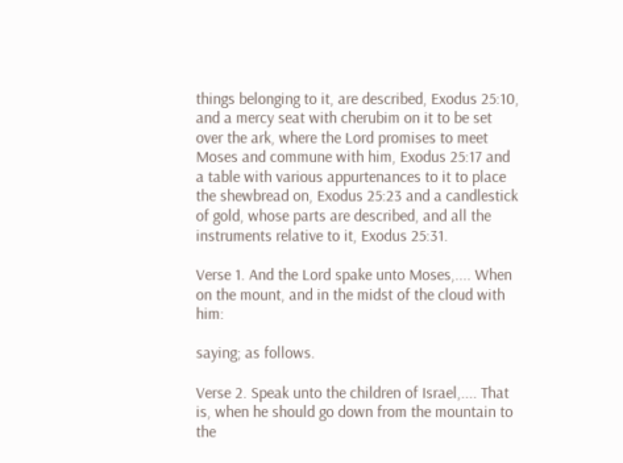things belonging to it, are described, Exodus 25:10, and a mercy seat with cherubim on it to be set over the ark, where the Lord promises to meet Moses and commune with him, Exodus 25:17 and a table with various appurtenances to it to place the shewbread on, Exodus 25:23 and a candlestick of gold, whose parts are described, and all the instruments relative to it, Exodus 25:31.

Verse 1. And the Lord spake unto Moses,.... When on the mount, and in the midst of the cloud with him:

saying; as follows.

Verse 2. Speak unto the children of Israel,.... That is, when he should go down from the mountain to the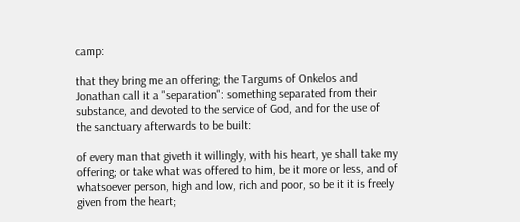camp:

that they bring me an offering; the Targums of Onkelos and Jonathan call it a "separation": something separated from their substance, and devoted to the service of God, and for the use of the sanctuary afterwards to be built:

of every man that giveth it willingly, with his heart, ye shall take my offering; or take what was offered to him, be it more or less, and of whatsoever person, high and low, rich and poor, so be it it is freely given from the heart;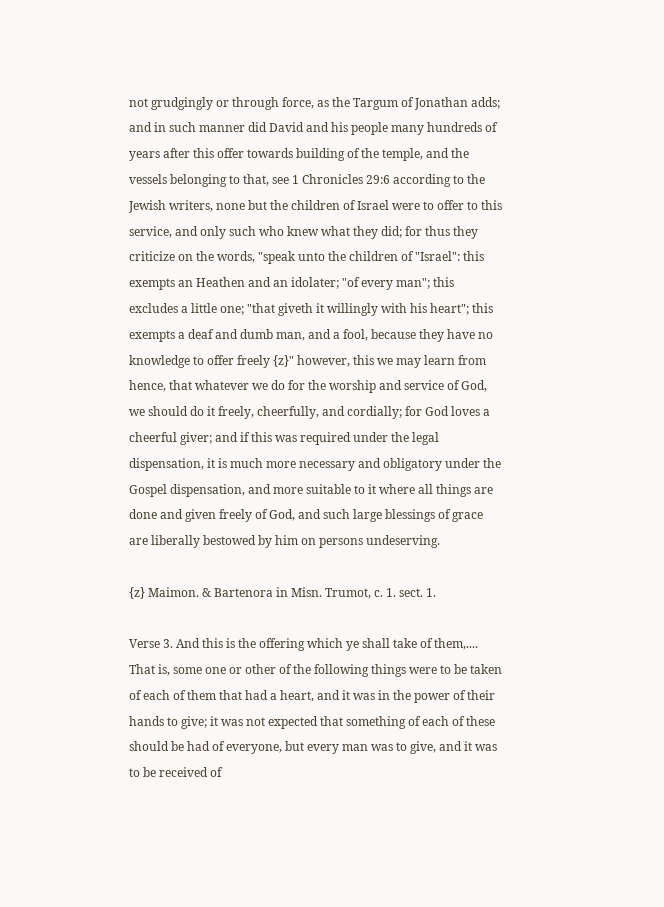not grudgingly or through force, as the Targum of Jonathan adds; and in such manner did David and his people many hundreds of years after this offer towards building of the temple, and the vessels belonging to that, see 1 Chronicles 29:6 according to the Jewish writers, none but the children of Israel were to offer to this service, and only such who knew what they did; for thus they criticize on the words, "speak unto the children of "Israel": this exempts an Heathen and an idolater; "of every man"; this excludes a little one; "that giveth it willingly with his heart"; this exempts a deaf and dumb man, and a fool, because they have no knowledge to offer freely {z}" however, this we may learn from hence, that whatever we do for the worship and service of God, we should do it freely, cheerfully, and cordially; for God loves a cheerful giver; and if this was required under the legal dispensation, it is much more necessary and obligatory under the Gospel dispensation, and more suitable to it where all things are done and given freely of God, and such large blessings of grace are liberally bestowed by him on persons undeserving.

{z} Maimon. & Bartenora in Misn. Trumot, c. 1. sect. 1.

Verse 3. And this is the offering which ye shall take of them,.... That is, some one or other of the following things were to be taken of each of them that had a heart, and it was in the power of their hands to give; it was not expected that something of each of these should be had of everyone, but every man was to give, and it was to be received of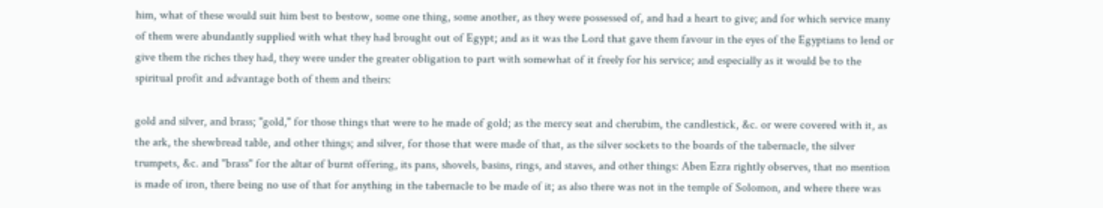him, what of these would suit him best to bestow, some one thing, some another, as they were possessed of, and had a heart to give; and for which service many of them were abundantly supplied with what they had brought out of Egypt; and as it was the Lord that gave them favour in the eyes of the Egyptians to lend or give them the riches they had, they were under the greater obligation to part with somewhat of it freely for his service; and especially as it would be to the spiritual profit and advantage both of them and theirs:

gold and silver, and brass; "gold," for those things that were to he made of gold; as the mercy seat and cherubim, the candlestick, &c. or were covered with it, as the ark, the shewbread table, and other things; and silver, for those that were made of that, as the silver sockets to the boards of the tabernacle, the silver trumpets, &c. and "brass" for the altar of burnt offering, its pans, shovels, basins, rings, and staves, and other things: Aben Ezra rightly observes, that no mention is made of iron, there being no use of that for anything in the tabernacle to be made of it; as also there was not in the temple of Solomon, and where there was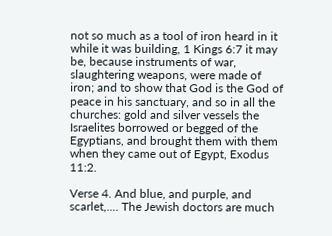not so much as a tool of iron heard in it while it was building, 1 Kings 6:7 it may be, because instruments of war, slaughtering weapons, were made of iron; and to show that God is the God of peace in his sanctuary, and so in all the churches: gold and silver vessels the Israelites borrowed or begged of the Egyptians, and brought them with them when they came out of Egypt, Exodus 11:2.

Verse 4. And blue, and purple, and scarlet,.... The Jewish doctors are much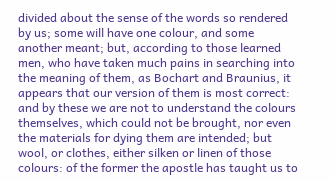divided about the sense of the words so rendered by us; some will have one colour, and some another meant; but, according to those learned men, who have taken much pains in searching into the meaning of them, as Bochart and Braunius, it appears that our version of them is most correct: and by these we are not to understand the colours themselves, which could not be brought, nor even the materials for dying them are intended; but wool, or clothes, either silken or linen of those colours: of the former the apostle has taught us to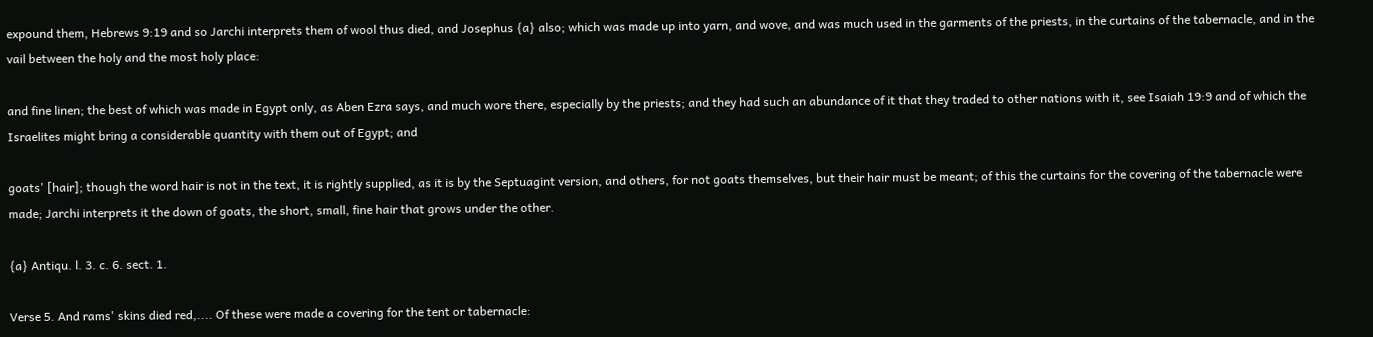expound them, Hebrews 9:19 and so Jarchi interprets them of wool thus died, and Josephus {a} also; which was made up into yarn, and wove, and was much used in the garments of the priests, in the curtains of the tabernacle, and in the vail between the holy and the most holy place:

and fine linen; the best of which was made in Egypt only, as Aben Ezra says, and much wore there, especially by the priests; and they had such an abundance of it that they traded to other nations with it, see Isaiah 19:9 and of which the Israelites might bring a considerable quantity with them out of Egypt; and

goats' [hair]; though the word hair is not in the text, it is rightly supplied, as it is by the Septuagint version, and others, for not goats themselves, but their hair must be meant; of this the curtains for the covering of the tabernacle were made; Jarchi interprets it the down of goats, the short, small, fine hair that grows under the other.

{a} Antiqu. l. 3. c. 6. sect. 1.

Verse 5. And rams' skins died red,.... Of these were made a covering for the tent or tabernacle: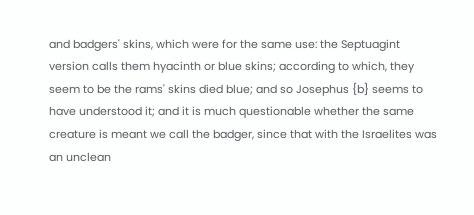and badgers' skins, which were for the same use: the Septuagint version calls them hyacinth or blue skins; according to which, they seem to be the rams' skins died blue; and so Josephus {b} seems to have understood it; and it is much questionable whether the same creature is meant we call the badger, since that with the Israelites was an unclean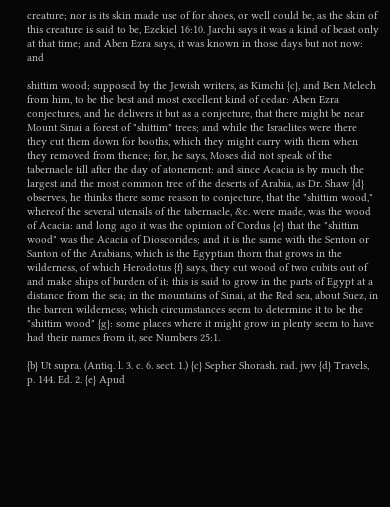creature; nor is its skin made use of for shoes, or well could be, as the skin of this creature is said to be, Ezekiel 16:10. Jarchi says it was a kind of beast only at that time; and Aben Ezra says, it was known in those days but not now: and

shittim wood; supposed by the Jewish writers, as Kimchi {c}, and Ben Melech from him, to be the best and most excellent kind of cedar: Aben Ezra conjectures, and he delivers it but as a conjecture, that there might be near Mount Sinai a forest of "shittim" trees; and while the Israelites were there they cut them down for booths, which they might carry with them when they removed from thence; for, he says, Moses did not speak of the tabernacle till after the day of atonement: and since Acacia is by much the largest and the most common tree of the deserts of Arabia, as Dr. Shaw {d} observes, he thinks there some reason to conjecture, that the "shittim wood," whereof the several utensils of the tabernacle, &c. were made, was the wood of Acacia: and long ago it was the opinion of Cordus {e} that the "shittim wood" was the Acacia of Dioscorides; and it is the same with the Senton or Santon of the Arabians, which is the Egyptian thorn that grows in the wilderness, of which Herodotus {f} says, they cut wood of two cubits out of and make ships of burden of it: this is said to grow in the parts of Egypt at a distance from the sea; in the mountains of Sinai, at the Red sea, about Suez, in the barren wilderness; which circumstances seem to determine it to be the "shittim wood" {g}: some places where it might grow in plenty seem to have had their names from it, see Numbers 25:1.

{b} Ut supra. (Antiq. l. 3. c. 6. sect. 1.) {c} Sepher Shorash. rad. jwv {d} Travels, p. 144. Ed. 2. {e} Apud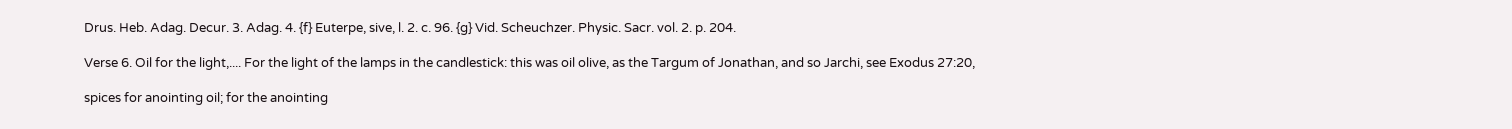Drus. Heb. Adag. Decur. 3. Adag. 4. {f} Euterpe, sive, l. 2. c. 96. {g} Vid. Scheuchzer. Physic. Sacr. vol. 2. p. 204.

Verse 6. Oil for the light,.... For the light of the lamps in the candlestick: this was oil olive, as the Targum of Jonathan, and so Jarchi, see Exodus 27:20,

spices for anointing oil; for the anointing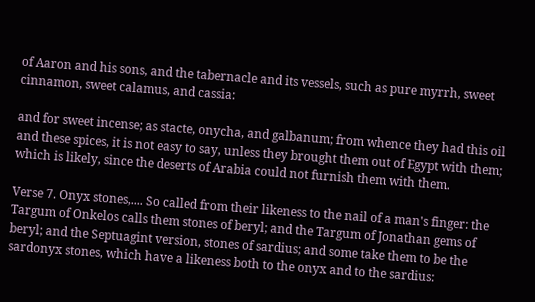of Aaron and his sons, and the tabernacle and its vessels, such as pure myrrh, sweet cinnamon, sweet calamus, and cassia:

and for sweet incense; as stacte, onycha, and galbanum; from whence they had this oil and these spices, it is not easy to say, unless they brought them out of Egypt with them; which is likely, since the deserts of Arabia could not furnish them with them.

Verse 7. Onyx stones,.... So called from their likeness to the nail of a man's finger: the Targum of Onkelos calls them stones of beryl; and the Targum of Jonathan gems of beryl; and the Septuagint version, stones of sardius; and some take them to be the sardonyx stones, which have a likeness both to the onyx and to the sardius: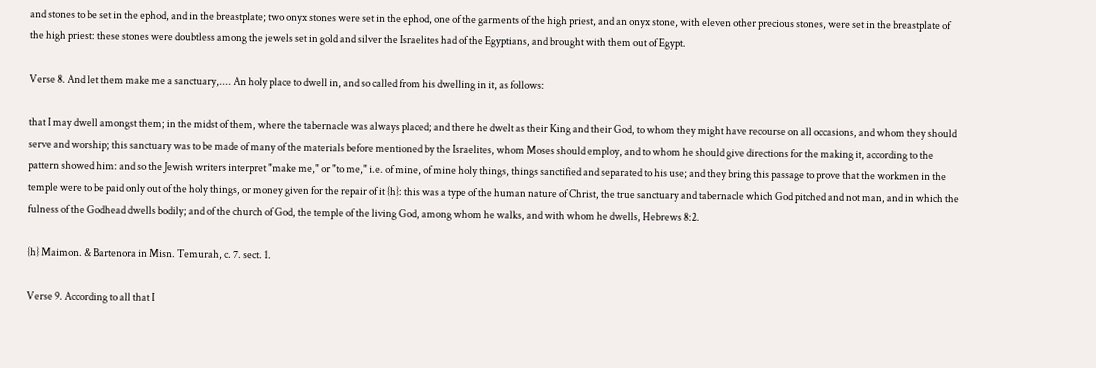and stones to be set in the ephod, and in the breastplate; two onyx stones were set in the ephod, one of the garments of the high priest, and an onyx stone, with eleven other precious stones, were set in the breastplate of the high priest: these stones were doubtless among the jewels set in gold and silver the Israelites had of the Egyptians, and brought with them out of Egypt.

Verse 8. And let them make me a sanctuary,.... An holy place to dwell in, and so called from his dwelling in it, as follows:

that I may dwell amongst them; in the midst of them, where the tabernacle was always placed; and there he dwelt as their King and their God, to whom they might have recourse on all occasions, and whom they should serve and worship; this sanctuary was to be made of many of the materials before mentioned by the Israelites, whom Moses should employ, and to whom he should give directions for the making it, according to the pattern showed him: and so the Jewish writers interpret "make me," or "to me," i.e. of mine, of mine holy things, things sanctified and separated to his use; and they bring this passage to prove that the workmen in the temple were to be paid only out of the holy things, or money given for the repair of it {h}: this was a type of the human nature of Christ, the true sanctuary and tabernacle which God pitched and not man, and in which the fulness of the Godhead dwells bodily; and of the church of God, the temple of the living God, among whom he walks, and with whom he dwells, Hebrews 8:2.

{h} Maimon. & Bartenora in Misn. Temurah, c. 7. sect. 1.

Verse 9. According to all that I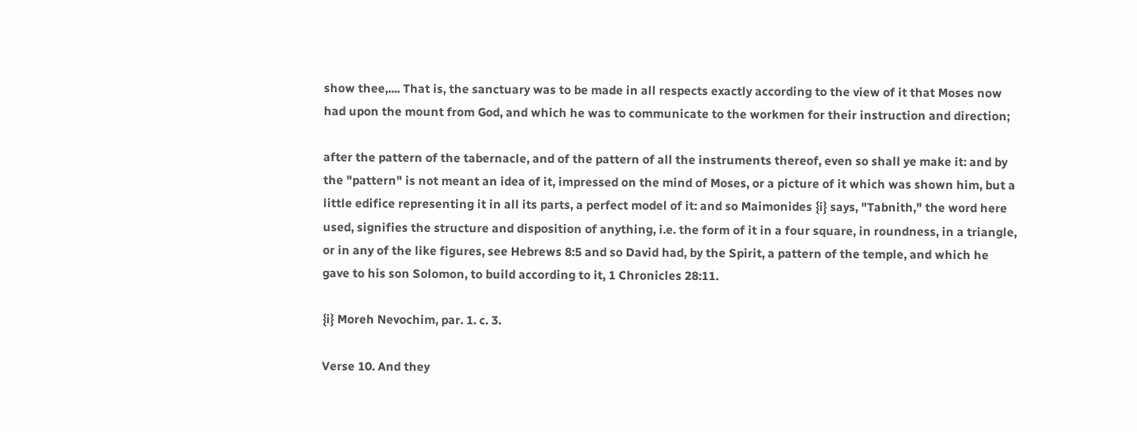show thee,.... That is, the sanctuary was to be made in all respects exactly according to the view of it that Moses now had upon the mount from God, and which he was to communicate to the workmen for their instruction and direction;

after the pattern of the tabernacle, and of the pattern of all the instruments thereof, even so shall ye make it: and by the "pattern" is not meant an idea of it, impressed on the mind of Moses, or a picture of it which was shown him, but a little edifice representing it in all its parts, a perfect model of it: and so Maimonides {i} says, "Tabnith," the word here used, signifies the structure and disposition of anything, i.e. the form of it in a four square, in roundness, in a triangle, or in any of the like figures, see Hebrews 8:5 and so David had, by the Spirit, a pattern of the temple, and which he gave to his son Solomon, to build according to it, 1 Chronicles 28:11.

{i} Moreh Nevochim, par. 1. c. 3.

Verse 10. And they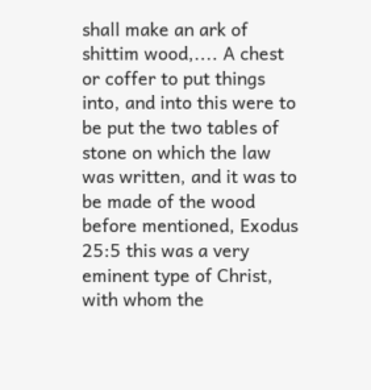shall make an ark of shittim wood,.... A chest or coffer to put things into, and into this were to be put the two tables of stone on which the law was written, and it was to be made of the wood before mentioned, Exodus 25:5 this was a very eminent type of Christ, with whom the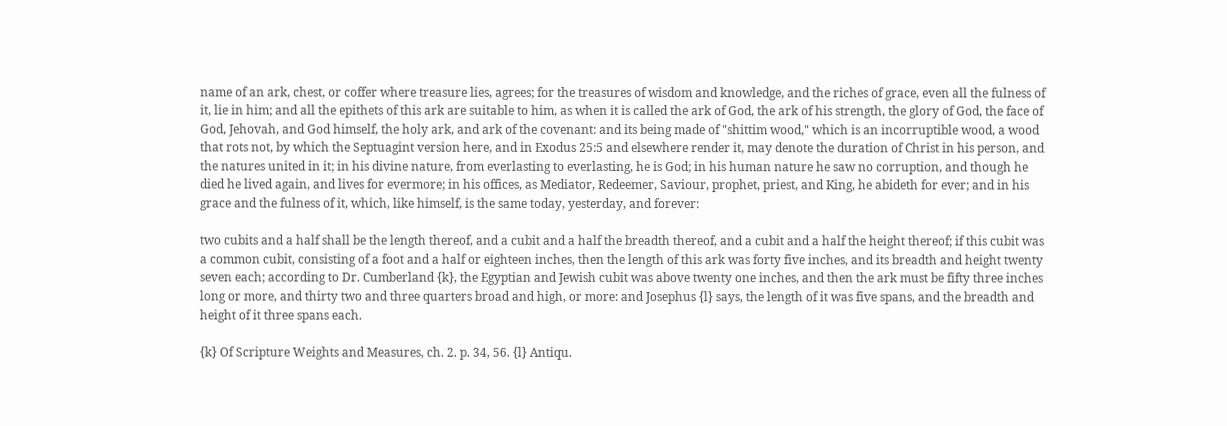name of an ark, chest, or coffer where treasure lies, agrees; for the treasures of wisdom and knowledge, and the riches of grace, even all the fulness of it, lie in him; and all the epithets of this ark are suitable to him, as when it is called the ark of God, the ark of his strength, the glory of God, the face of God, Jehovah, and God himself, the holy ark, and ark of the covenant: and its being made of "shittim wood," which is an incorruptible wood, a wood that rots not, by which the Septuagint version here, and in Exodus 25:5 and elsewhere render it, may denote the duration of Christ in his person, and the natures united in it; in his divine nature, from everlasting to everlasting, he is God; in his human nature he saw no corruption, and though he died he lived again, and lives for evermore; in his offices, as Mediator, Redeemer, Saviour, prophet, priest, and King, he abideth for ever; and in his grace and the fulness of it, which, like himself, is the same today, yesterday, and forever:

two cubits and a half shall be the length thereof, and a cubit and a half the breadth thereof, and a cubit and a half the height thereof; if this cubit was a common cubit, consisting of a foot and a half or eighteen inches, then the length of this ark was forty five inches, and its breadth and height twenty seven each; according to Dr. Cumberland {k}, the Egyptian and Jewish cubit was above twenty one inches, and then the ark must be fifty three inches long or more, and thirty two and three quarters broad and high, or more: and Josephus {l} says, the length of it was five spans, and the breadth and height of it three spans each.

{k} Of Scripture Weights and Measures, ch. 2. p. 34, 56. {l} Antiqu.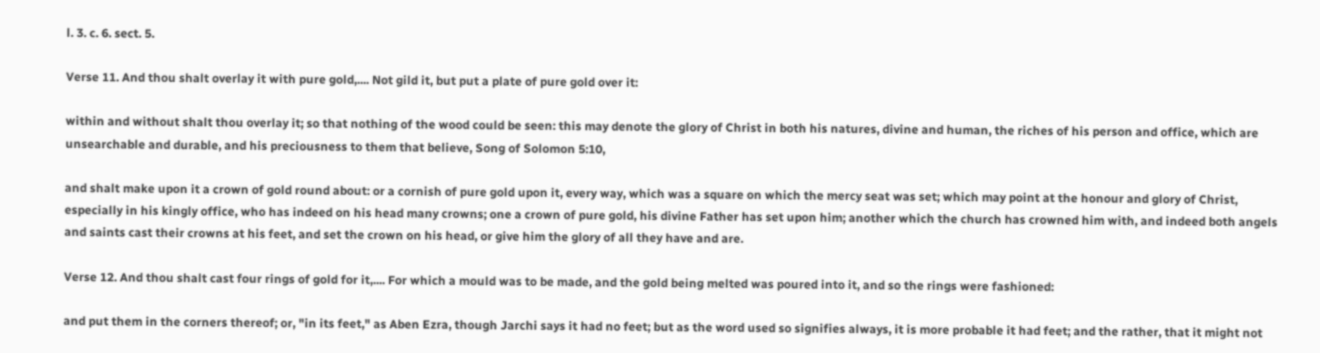l. 3. c. 6. sect. 5.

Verse 11. And thou shalt overlay it with pure gold,.... Not gild it, but put a plate of pure gold over it:

within and without shalt thou overlay it; so that nothing of the wood could be seen: this may denote the glory of Christ in both his natures, divine and human, the riches of his person and office, which are unsearchable and durable, and his preciousness to them that believe, Song of Solomon 5:10,

and shalt make upon it a crown of gold round about: or a cornish of pure gold upon it, every way, which was a square on which the mercy seat was set; which may point at the honour and glory of Christ, especially in his kingly office, who has indeed on his head many crowns; one a crown of pure gold, his divine Father has set upon him; another which the church has crowned him with, and indeed both angels and saints cast their crowns at his feet, and set the crown on his head, or give him the glory of all they have and are.

Verse 12. And thou shalt cast four rings of gold for it,.... For which a mould was to be made, and the gold being melted was poured into it, and so the rings were fashioned:

and put them in the corners thereof; or, "in its feet," as Aben Ezra, though Jarchi says it had no feet; but as the word used so signifies always, it is more probable it had feet; and the rather, that it might not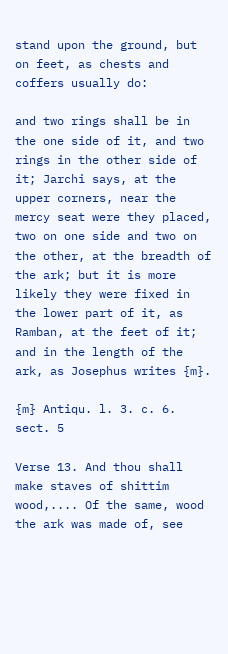stand upon the ground, but on feet, as chests and coffers usually do:

and two rings shall be in the one side of it, and two rings in the other side of it; Jarchi says, at the upper corners, near the mercy seat were they placed, two on one side and two on the other, at the breadth of the ark; but it is more likely they were fixed in the lower part of it, as Ramban, at the feet of it; and in the length of the ark, as Josephus writes {m}.

{m} Antiqu. l. 3. c. 6. sect. 5

Verse 13. And thou shall make staves of shittim wood,.... Of the same, wood the ark was made of, see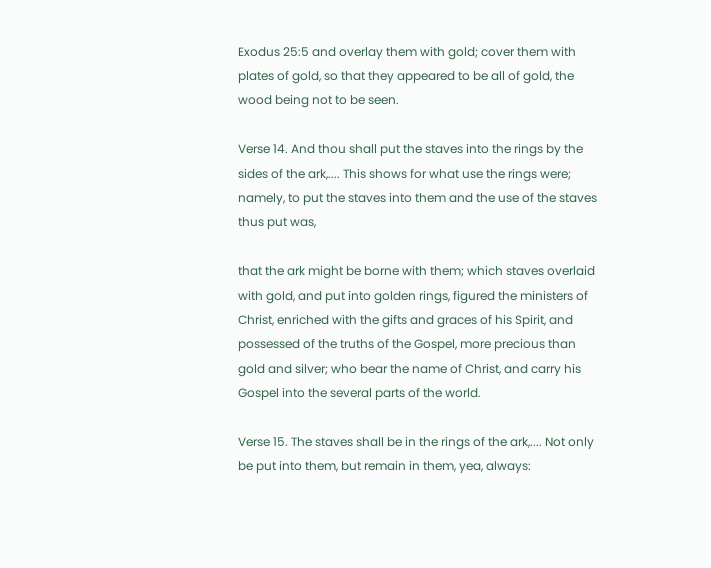Exodus 25:5 and overlay them with gold; cover them with plates of gold, so that they appeared to be all of gold, the wood being not to be seen.

Verse 14. And thou shall put the staves into the rings by the sides of the ark,.... This shows for what use the rings were; namely, to put the staves into them and the use of the staves thus put was,

that the ark might be borne with them; which staves overlaid with gold, and put into golden rings, figured the ministers of Christ, enriched with the gifts and graces of his Spirit, and possessed of the truths of the Gospel, more precious than gold and silver; who bear the name of Christ, and carry his Gospel into the several parts of the world.

Verse 15. The staves shall be in the rings of the ark,.... Not only be put into them, but remain in them, yea, always: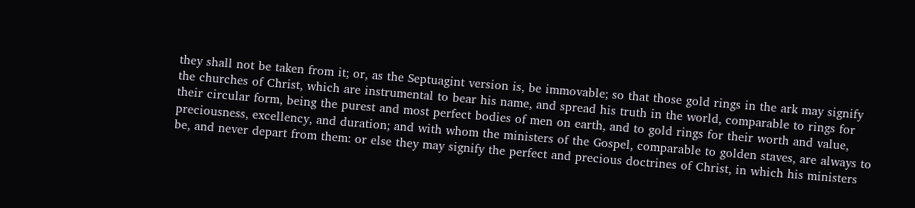they shall not be taken from it; or, as the Septuagint version is, be immovable; so that those gold rings in the ark may signify the churches of Christ, which are instrumental to bear his name, and spread his truth in the world, comparable to rings for their circular form, being the purest and most perfect bodies of men on earth, and to gold rings for their worth and value, preciousness, excellency, and duration; and with whom the ministers of the Gospel, comparable to golden staves, are always to be, and never depart from them: or else they may signify the perfect and precious doctrines of Christ, in which his ministers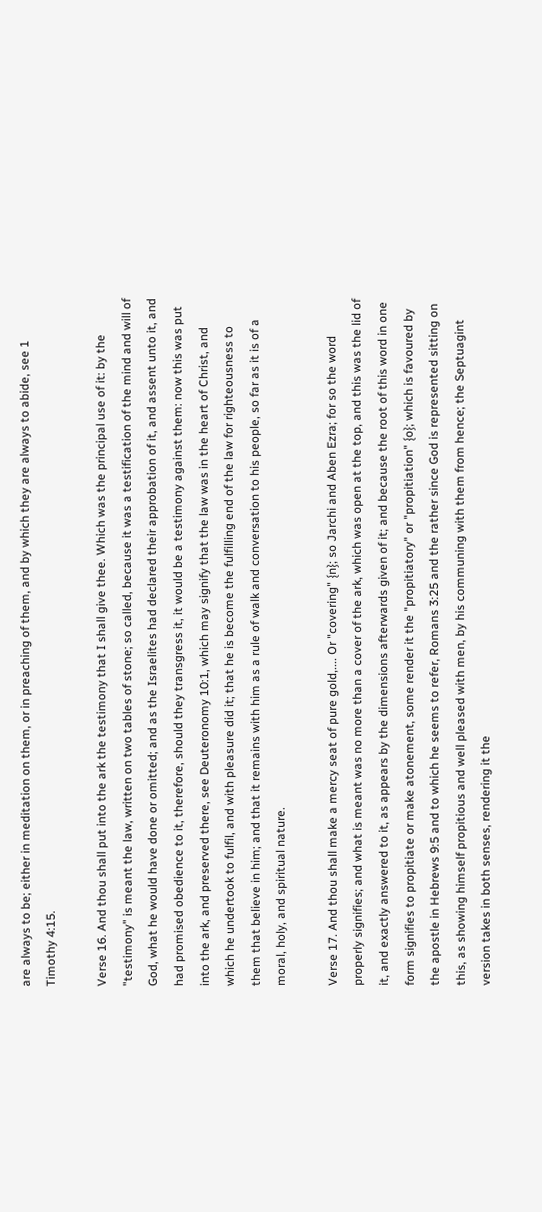are always to be; either in meditation on them, or in preaching of them, and by which they are always to abide, see 1 Timothy 4:15.

Verse 16. And thou shall put into the ark the testimony that I shall give thee. Which was the principal use of it: by the "testimony" is meant the law, written on two tables of stone; so called, because it was a testification of the mind and will of God, what he would have done or omitted; and as the Israelites had declared their approbation of it, and assent unto it, and had promised obedience to it, therefore, should they transgress it, it would be a testimony against them: now this was put into the ark, and preserved there, see Deuteronomy 10:1, which may signify that the law was in the heart of Christ, and which he undertook to fulfil, and with pleasure did it; that he is become the fulfilling end of the law for righteousness to them that believe in him; and that it remains with him as a rule of walk and conversation to his people, so far as it is of a moral, holy, and spiritual nature.

Verse 17. And thou shall make a mercy seat of pure gold,.... Or "covering" {n}; so Jarchi and Aben Ezra; for so the word properly signifies; and what is meant was no more than a cover of the ark, which was open at the top, and this was the lid of it, and exactly answered to it, as appears by the dimensions afterwards given of it; and because the root of this word in one form signifies to propitiate or make atonement, some render it the "propitiatory" or "propitiation" {o}; which is favoured by the apostle in Hebrews 9:5 and to which he seems to refer, Romans 3:25 and the rather since God is represented sitting on this, as showing himself propitious and well pleased with men, by his communing with them from hence; the Septuagint version takes in both senses, rendering it the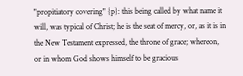"propitiatory covering" {p}: this being called by what name it will, was typical of Christ; he is the seat of mercy, or, as it is in the New Testament expressed, the throne of grace; whereon, or in whom God shows himself to be gracious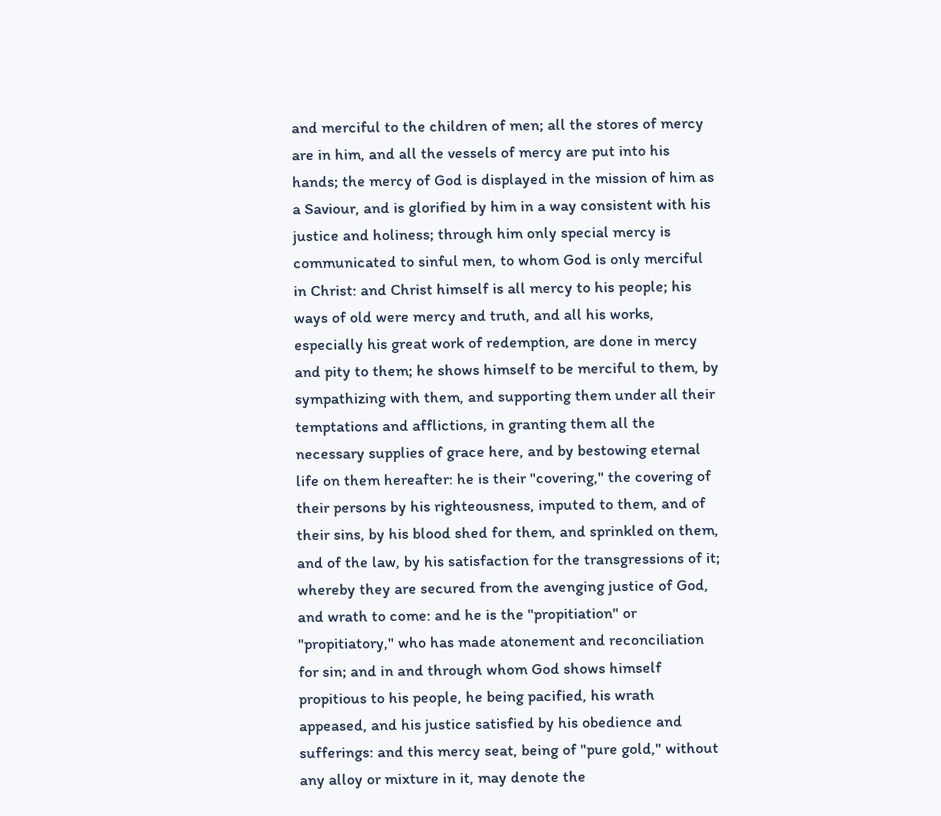and merciful to the children of men; all the stores of mercy are in him, and all the vessels of mercy are put into his hands; the mercy of God is displayed in the mission of him as a Saviour, and is glorified by him in a way consistent with his justice and holiness; through him only special mercy is communicated to sinful men, to whom God is only merciful in Christ: and Christ himself is all mercy to his people; his ways of old were mercy and truth, and all his works, especially his great work of redemption, are done in mercy and pity to them; he shows himself to be merciful to them, by sympathizing with them, and supporting them under all their temptations and afflictions, in granting them all the necessary supplies of grace here, and by bestowing eternal life on them hereafter: he is their "covering," the covering of their persons by his righteousness, imputed to them, and of their sins, by his blood shed for them, and sprinkled on them, and of the law, by his satisfaction for the transgressions of it; whereby they are secured from the avenging justice of God, and wrath to come: and he is the "propitiation" or "propitiatory," who has made atonement and reconciliation for sin; and in and through whom God shows himself propitious to his people, he being pacified, his wrath appeased, and his justice satisfied by his obedience and sufferings: and this mercy seat, being of "pure gold," without any alloy or mixture in it, may denote the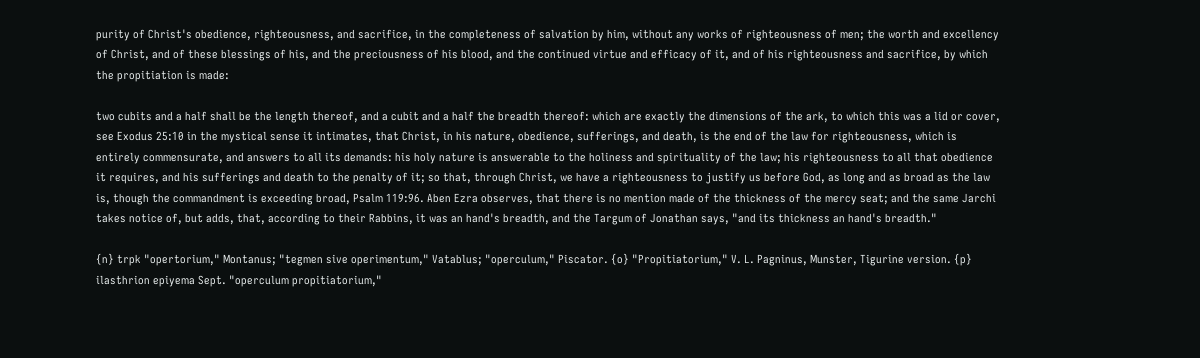purity of Christ's obedience, righteousness, and sacrifice, in the completeness of salvation by him, without any works of righteousness of men; the worth and excellency of Christ, and of these blessings of his, and the preciousness of his blood, and the continued virtue and efficacy of it, and of his righteousness and sacrifice, by which the propitiation is made:

two cubits and a half shall be the length thereof, and a cubit and a half the breadth thereof: which are exactly the dimensions of the ark, to which this was a lid or cover, see Exodus 25:10 in the mystical sense it intimates, that Christ, in his nature, obedience, sufferings, and death, is the end of the law for righteousness, which is entirely commensurate, and answers to all its demands: his holy nature is answerable to the holiness and spirituality of the law; his righteousness to all that obedience it requires, and his sufferings and death to the penalty of it; so that, through Christ, we have a righteousness to justify us before God, as long and as broad as the law is, though the commandment is exceeding broad, Psalm 119:96. Aben Ezra observes, that there is no mention made of the thickness of the mercy seat; and the same Jarchi takes notice of, but adds, that, according to their Rabbins, it was an hand's breadth, and the Targum of Jonathan says, "and its thickness an hand's breadth."

{n} trpk "opertorium," Montanus; "tegmen sive operimentum," Vatablus; "operculum," Piscator. {o} "Propitiatorium," V. L. Pagninus, Munster, Tigurine version. {p} ilasthrion epiyema Sept. "operculum propitiatorium,"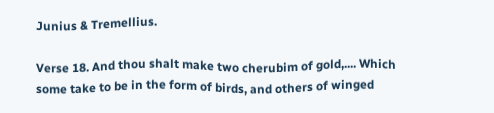Junius & Tremellius.

Verse 18. And thou shalt make two cherubim of gold,.... Which some take to be in the form of birds, and others of winged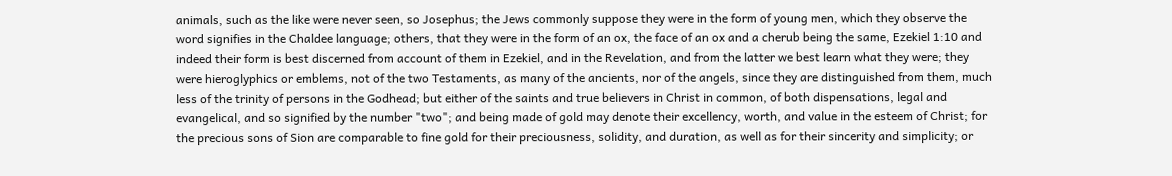animals, such as the like were never seen, so Josephus; the Jews commonly suppose they were in the form of young men, which they observe the word signifies in the Chaldee language; others, that they were in the form of an ox, the face of an ox and a cherub being the same, Ezekiel 1:10 and indeed their form is best discerned from account of them in Ezekiel, and in the Revelation, and from the latter we best learn what they were; they were hieroglyphics or emblems, not of the two Testaments, as many of the ancients, nor of the angels, since they are distinguished from them, much less of the trinity of persons in the Godhead; but either of the saints and true believers in Christ in common, of both dispensations, legal and evangelical, and so signified by the number "two"; and being made of gold may denote their excellency, worth, and value in the esteem of Christ; for the precious sons of Sion are comparable to fine gold for their preciousness, solidity, and duration, as well as for their sincerity and simplicity; or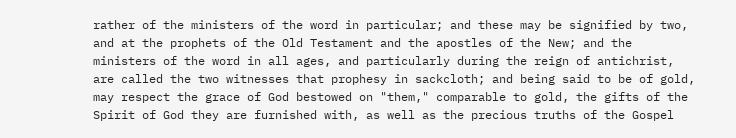rather of the ministers of the word in particular; and these may be signified by two, and at the prophets of the Old Testament and the apostles of the New; and the ministers of the word in all ages, and particularly during the reign of antichrist, are called the two witnesses that prophesy in sackcloth; and being said to be of gold, may respect the grace of God bestowed on "them," comparable to gold, the gifts of the Spirit of God they are furnished with, as well as the precious truths of the Gospel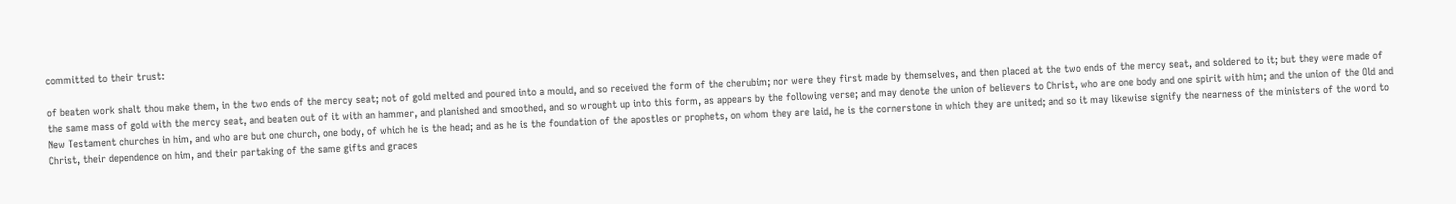committed to their trust:

of beaten work shalt thou make them, in the two ends of the mercy seat; not of gold melted and poured into a mould, and so received the form of the cherubim; nor were they first made by themselves, and then placed at the two ends of the mercy seat, and soldered to it; but they were made of the same mass of gold with the mercy seat, and beaten out of it with an hammer, and planished and smoothed, and so wrought up into this form, as appears by the following verse; and may denote the union of believers to Christ, who are one body and one spirit with him; and the union of the Old and New Testament churches in him, and who are but one church, one body, of which he is the head; and as he is the foundation of the apostles or prophets, on whom they are laid, he is the cornerstone in which they are united; and so it may likewise signify the nearness of the ministers of the word to Christ, their dependence on him, and their partaking of the same gifts and graces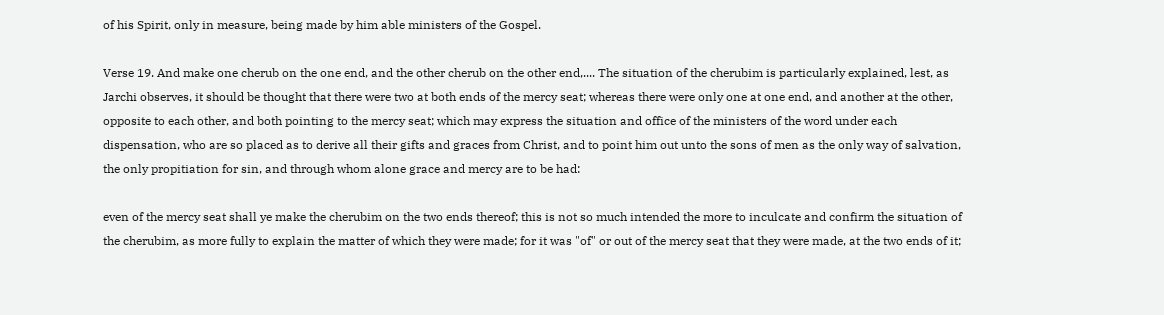of his Spirit, only in measure, being made by him able ministers of the Gospel.

Verse 19. And make one cherub on the one end, and the other cherub on the other end,.... The situation of the cherubim is particularly explained, lest, as Jarchi observes, it should be thought that there were two at both ends of the mercy seat; whereas there were only one at one end, and another at the other, opposite to each other, and both pointing to the mercy seat; which may express the situation and office of the ministers of the word under each dispensation, who are so placed as to derive all their gifts and graces from Christ, and to point him out unto the sons of men as the only way of salvation, the only propitiation for sin, and through whom alone grace and mercy are to be had:

even of the mercy seat shall ye make the cherubim on the two ends thereof; this is not so much intended the more to inculcate and confirm the situation of the cherubim, as more fully to explain the matter of which they were made; for it was "of" or out of the mercy seat that they were made, at the two ends of it;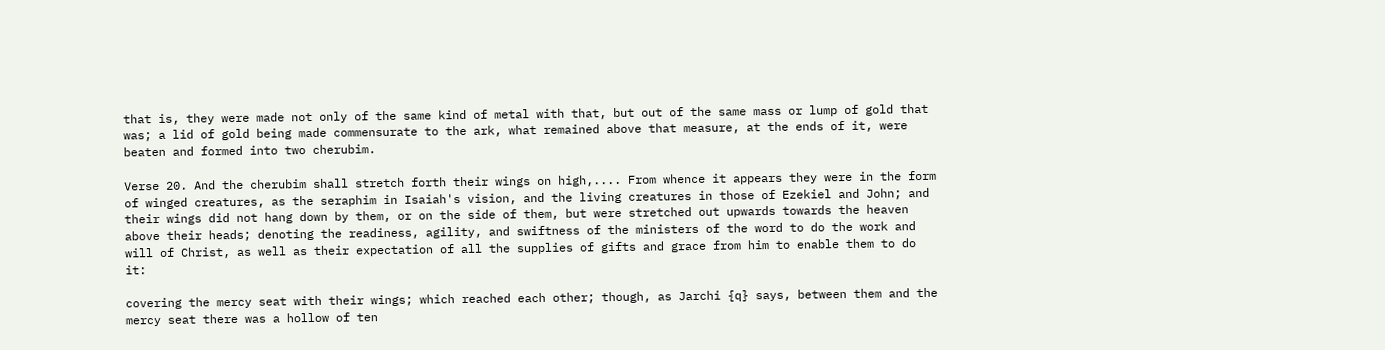that is, they were made not only of the same kind of metal with that, but out of the same mass or lump of gold that was; a lid of gold being made commensurate to the ark, what remained above that measure, at the ends of it, were beaten and formed into two cherubim.

Verse 20. And the cherubim shall stretch forth their wings on high,.... From whence it appears they were in the form of winged creatures, as the seraphim in Isaiah's vision, and the living creatures in those of Ezekiel and John; and their wings did not hang down by them, or on the side of them, but were stretched out upwards towards the heaven above their heads; denoting the readiness, agility, and swiftness of the ministers of the word to do the work and will of Christ, as well as their expectation of all the supplies of gifts and grace from him to enable them to do it:

covering the mercy seat with their wings; which reached each other; though, as Jarchi {q} says, between them and the mercy seat there was a hollow of ten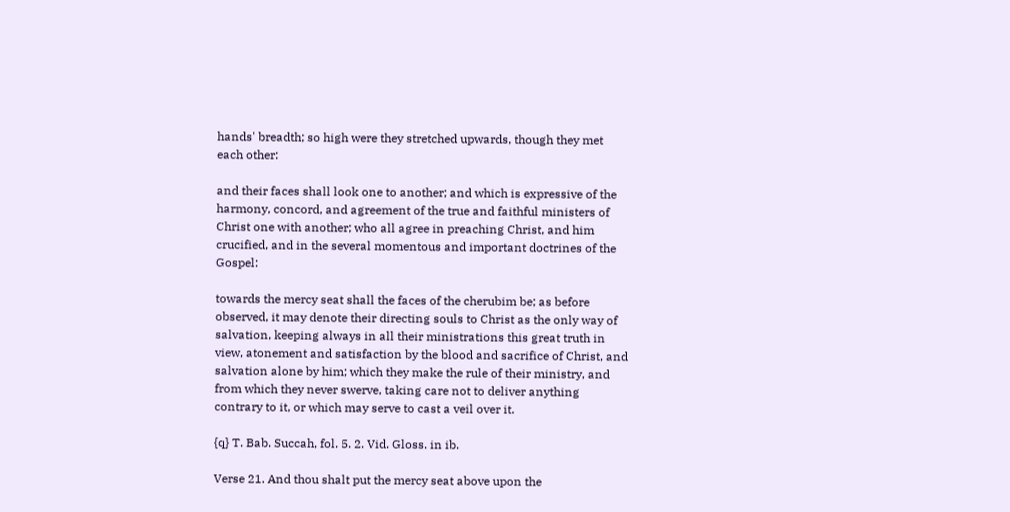hands' breadth; so high were they stretched upwards, though they met each other:

and their faces shall look one to another; and which is expressive of the harmony, concord, and agreement of the true and faithful ministers of Christ one with another; who all agree in preaching Christ, and him crucified, and in the several momentous and important doctrines of the Gospel:

towards the mercy seat shall the faces of the cherubim be; as before observed, it may denote their directing souls to Christ as the only way of salvation, keeping always in all their ministrations this great truth in view, atonement and satisfaction by the blood and sacrifice of Christ, and salvation alone by him; which they make the rule of their ministry, and from which they never swerve, taking care not to deliver anything contrary to it, or which may serve to cast a veil over it.

{q} T. Bab. Succah, fol. 5. 2. Vid. Gloss. in ib.

Verse 21. And thou shalt put the mercy seat above upon the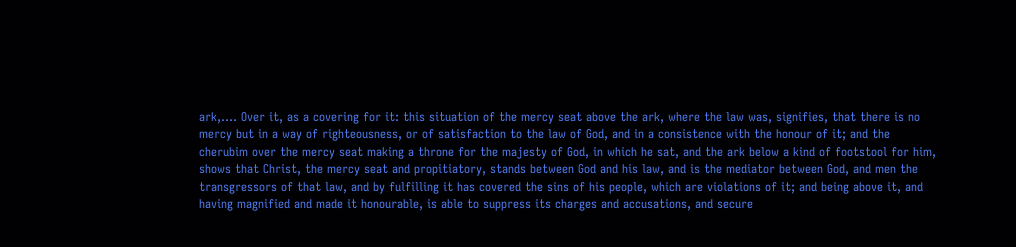ark,.... Over it, as a covering for it: this situation of the mercy seat above the ark, where the law was, signifies, that there is no mercy but in a way of righteousness, or of satisfaction to the law of God, and in a consistence with the honour of it; and the cherubim over the mercy seat making a throne for the majesty of God, in which he sat, and the ark below a kind of footstool for him, shows that Christ, the mercy seat and propitiatory, stands between God and his law, and is the mediator between God, and men the transgressors of that law, and by fulfilling it has covered the sins of his people, which are violations of it; and being above it, and having magnified and made it honourable, is able to suppress its charges and accusations, and secure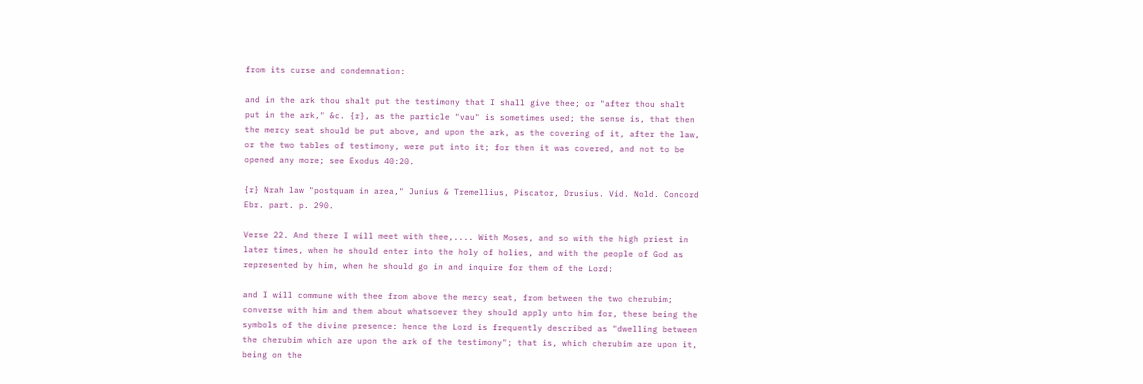from its curse and condemnation:

and in the ark thou shalt put the testimony that I shall give thee; or "after thou shalt put in the ark," &c. {r}, as the particle "vau" is sometimes used; the sense is, that then the mercy seat should be put above, and upon the ark, as the covering of it, after the law, or the two tables of testimony, were put into it; for then it was covered, and not to be opened any more; see Exodus 40:20.

{r} Nrah law "postquam in area," Junius & Tremellius, Piscator, Drusius. Vid. Nold. Concord Ebr. part. p. 290.

Verse 22. And there I will meet with thee,.... With Moses, and so with the high priest in later times, when he should enter into the holy of holies, and with the people of God as represented by him, when he should go in and inquire for them of the Lord:

and I will commune with thee from above the mercy seat, from between the two cherubim; converse with him and them about whatsoever they should apply unto him for, these being the symbols of the divine presence: hence the Lord is frequently described as "dwelling between the cherubim which are upon the ark of the testimony"; that is, which cherubim are upon it, being on the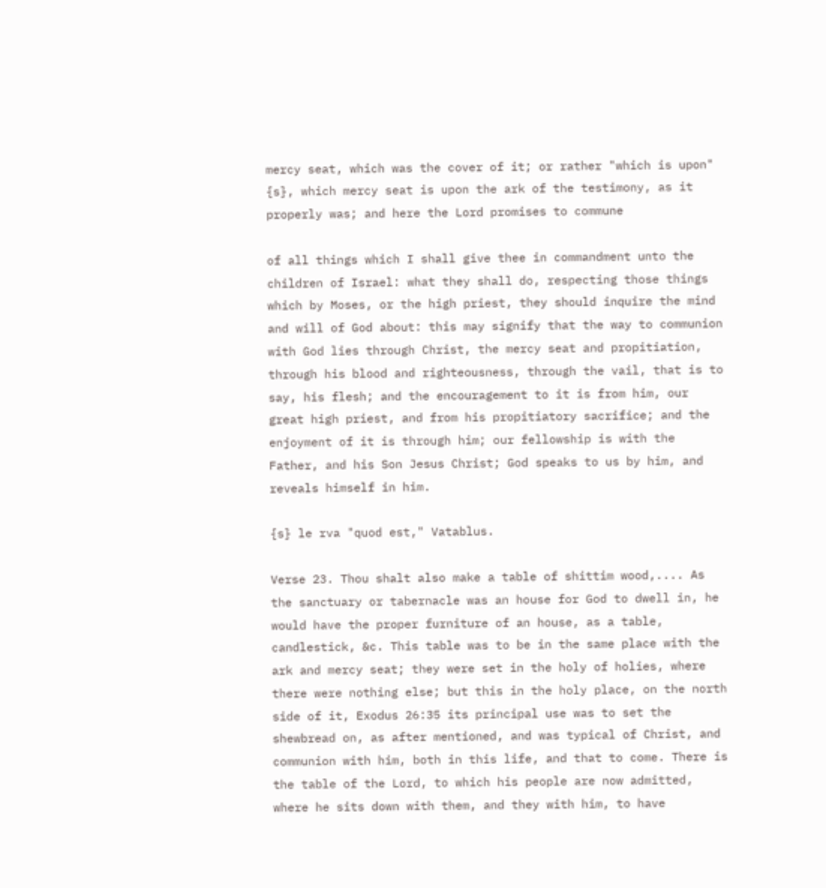mercy seat, which was the cover of it; or rather "which is upon" {s}, which mercy seat is upon the ark of the testimony, as it properly was; and here the Lord promises to commune

of all things which I shall give thee in commandment unto the children of Israel: what they shall do, respecting those things which by Moses, or the high priest, they should inquire the mind and will of God about: this may signify that the way to communion with God lies through Christ, the mercy seat and propitiation, through his blood and righteousness, through the vail, that is to say, his flesh; and the encouragement to it is from him, our great high priest, and from his propitiatory sacrifice; and the enjoyment of it is through him; our fellowship is with the Father, and his Son Jesus Christ; God speaks to us by him, and reveals himself in him.

{s} le rva "quod est," Vatablus.

Verse 23. Thou shalt also make a table of shittim wood,.... As the sanctuary or tabernacle was an house for God to dwell in, he would have the proper furniture of an house, as a table, candlestick, &c. This table was to be in the same place with the ark and mercy seat; they were set in the holy of holies, where there were nothing else; but this in the holy place, on the north side of it, Exodus 26:35 its principal use was to set the shewbread on, as after mentioned, and was typical of Christ, and communion with him, both in this life, and that to come. There is the table of the Lord, to which his people are now admitted, where he sits down with them, and they with him, to have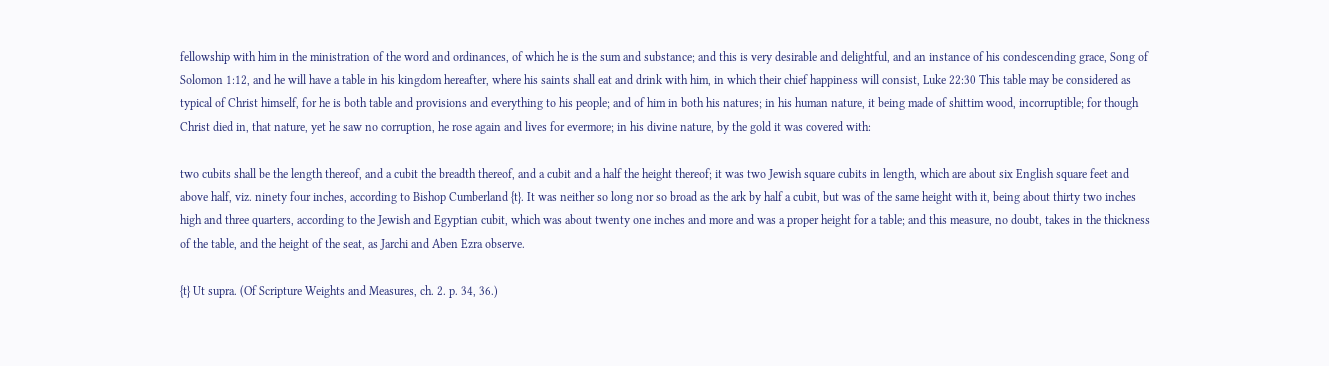fellowship with him in the ministration of the word and ordinances, of which he is the sum and substance; and this is very desirable and delightful, and an instance of his condescending grace, Song of Solomon 1:12, and he will have a table in his kingdom hereafter, where his saints shall eat and drink with him, in which their chief happiness will consist, Luke 22:30 This table may be considered as typical of Christ himself, for he is both table and provisions and everything to his people; and of him in both his natures; in his human nature, it being made of shittim wood, incorruptible; for though Christ died in, that nature, yet he saw no corruption, he rose again and lives for evermore; in his divine nature, by the gold it was covered with:

two cubits shall be the length thereof, and a cubit the breadth thereof, and a cubit and a half the height thereof; it was two Jewish square cubits in length, which are about six English square feet and above half, viz. ninety four inches, according to Bishop Cumberland {t}. It was neither so long nor so broad as the ark by half a cubit, but was of the same height with it, being about thirty two inches high and three quarters, according to the Jewish and Egyptian cubit, which was about twenty one inches and more and was a proper height for a table; and this measure, no doubt, takes in the thickness of the table, and the height of the seat, as Jarchi and Aben Ezra observe.

{t} Ut supra. (Of Scripture Weights and Measures, ch. 2. p. 34, 36.)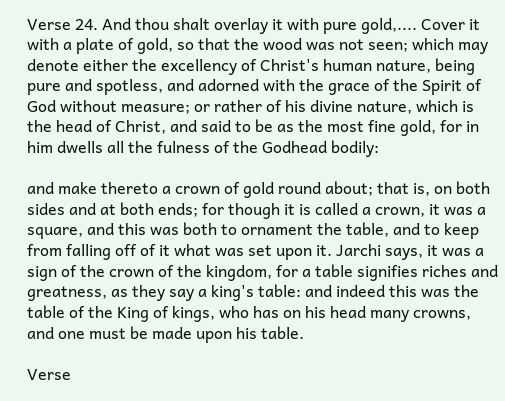Verse 24. And thou shalt overlay it with pure gold,.... Cover it with a plate of gold, so that the wood was not seen; which may denote either the excellency of Christ's human nature, being pure and spotless, and adorned with the grace of the Spirit of God without measure; or rather of his divine nature, which is the head of Christ, and said to be as the most fine gold, for in him dwells all the fulness of the Godhead bodily:

and make thereto a crown of gold round about; that is, on both sides and at both ends; for though it is called a crown, it was a square, and this was both to ornament the table, and to keep from falling off of it what was set upon it. Jarchi says, it was a sign of the crown of the kingdom, for a table signifies riches and greatness, as they say a king's table: and indeed this was the table of the King of kings, who has on his head many crowns, and one must be made upon his table.

Verse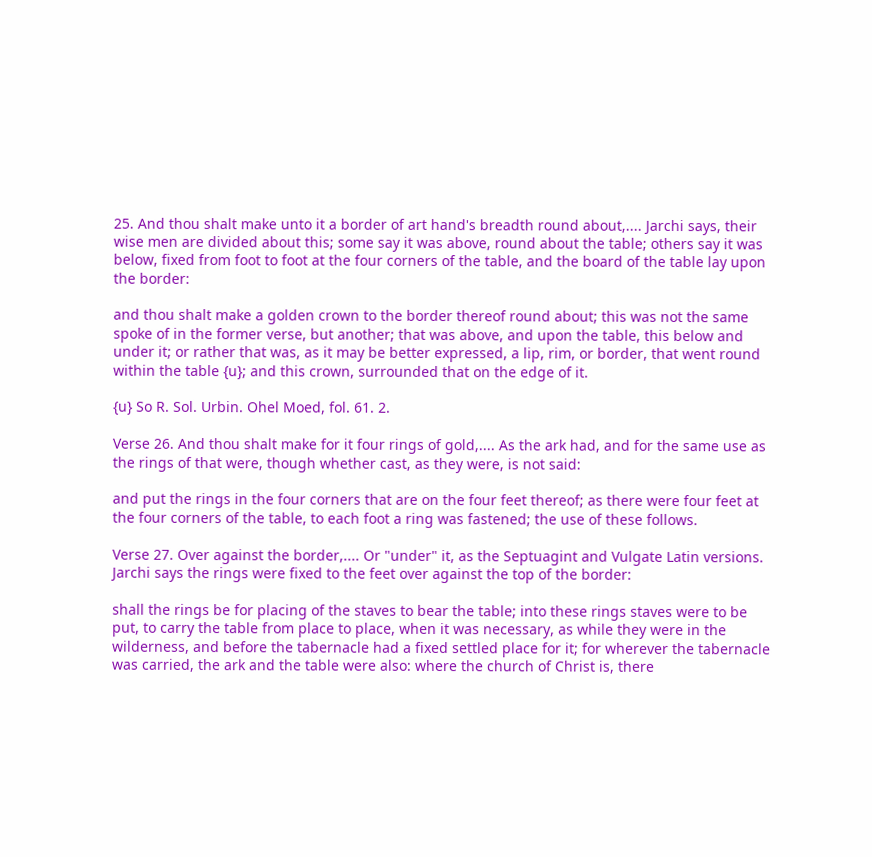25. And thou shalt make unto it a border of art hand's breadth round about,.... Jarchi says, their wise men are divided about this; some say it was above, round about the table; others say it was below, fixed from foot to foot at the four corners of the table, and the board of the table lay upon the border:

and thou shalt make a golden crown to the border thereof round about; this was not the same spoke of in the former verse, but another; that was above, and upon the table, this below and under it; or rather that was, as it may be better expressed, a lip, rim, or border, that went round within the table {u}; and this crown, surrounded that on the edge of it.

{u} So R. Sol. Urbin. Ohel Moed, fol. 61. 2.

Verse 26. And thou shalt make for it four rings of gold,.... As the ark had, and for the same use as the rings of that were, though whether cast, as they were, is not said:

and put the rings in the four corners that are on the four feet thereof; as there were four feet at the four corners of the table, to each foot a ring was fastened; the use of these follows.

Verse 27. Over against the border,.... Or "under" it, as the Septuagint and Vulgate Latin versions. Jarchi says the rings were fixed to the feet over against the top of the border:

shall the rings be for placing of the staves to bear the table; into these rings staves were to be put, to carry the table from place to place, when it was necessary, as while they were in the wilderness, and before the tabernacle had a fixed settled place for it; for wherever the tabernacle was carried, the ark and the table were also: where the church of Christ is, there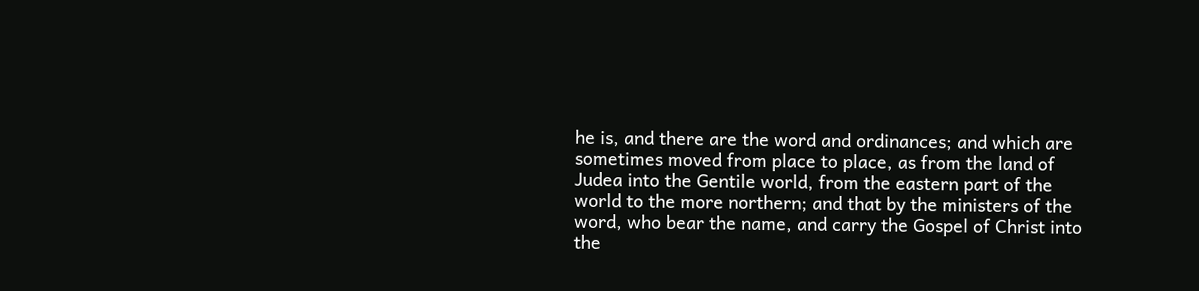he is, and there are the word and ordinances; and which are sometimes moved from place to place, as from the land of Judea into the Gentile world, from the eastern part of the world to the more northern; and that by the ministers of the word, who bear the name, and carry the Gospel of Christ into the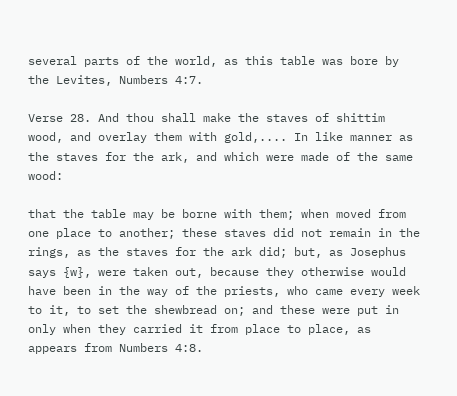several parts of the world, as this table was bore by the Levites, Numbers 4:7.

Verse 28. And thou shall make the staves of shittim wood, and overlay them with gold,.... In like manner as the staves for the ark, and which were made of the same wood:

that the table may be borne with them; when moved from one place to another; these staves did not remain in the rings, as the staves for the ark did; but, as Josephus says {w}, were taken out, because they otherwise would have been in the way of the priests, who came every week to it, to set the shewbread on; and these were put in only when they carried it from place to place, as appears from Numbers 4:8.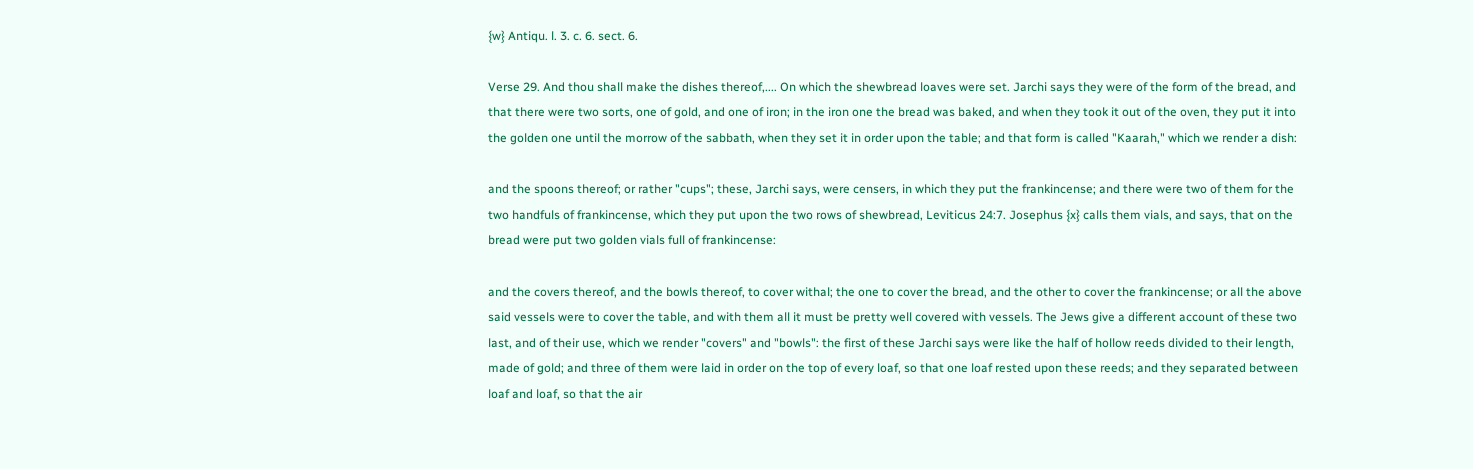{w} Antiqu. l. 3. c. 6. sect. 6.

Verse 29. And thou shall make the dishes thereof,.... On which the shewbread loaves were set. Jarchi says they were of the form of the bread, and that there were two sorts, one of gold, and one of iron; in the iron one the bread was baked, and when they took it out of the oven, they put it into the golden one until the morrow of the sabbath, when they set it in order upon the table; and that form is called "Kaarah," which we render a dish:

and the spoons thereof; or rather "cups"; these, Jarchi says, were censers, in which they put the frankincense; and there were two of them for the two handfuls of frankincense, which they put upon the two rows of shewbread, Leviticus 24:7. Josephus {x} calls them vials, and says, that on the bread were put two golden vials full of frankincense:

and the covers thereof, and the bowls thereof, to cover withal; the one to cover the bread, and the other to cover the frankincense; or all the above said vessels were to cover the table, and with them all it must be pretty well covered with vessels. The Jews give a different account of these two last, and of their use, which we render "covers" and "bowls": the first of these Jarchi says were like the half of hollow reeds divided to their length, made of gold; and three of them were laid in order on the top of every loaf, so that one loaf rested upon these reeds; and they separated between loaf and loaf, so that the air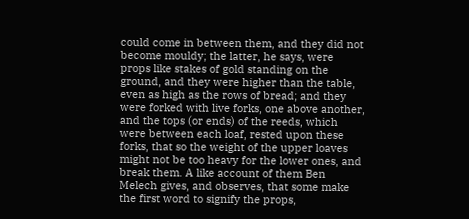could come in between them, and they did not become mouldy; the latter, he says, were props like stakes of gold standing on the ground, and they were higher than the table, even as high as the rows of bread; and they were forked with live forks, one above another, and the tops (or ends) of the reeds, which were between each loaf, rested upon these forks, that so the weight of the upper loaves might not be too heavy for the lower ones, and break them. A like account of them Ben Melech gives, and observes, that some make the first word to signify the props,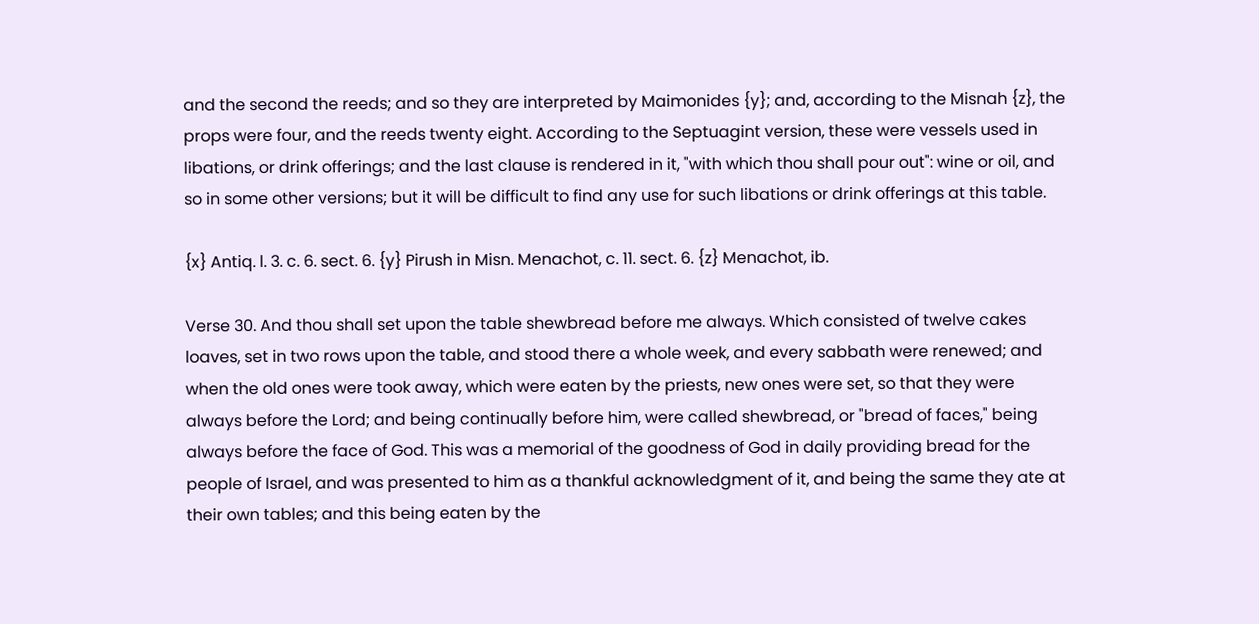and the second the reeds; and so they are interpreted by Maimonides {y}; and, according to the Misnah {z}, the props were four, and the reeds twenty eight. According to the Septuagint version, these were vessels used in libations, or drink offerings; and the last clause is rendered in it, "with which thou shall pour out": wine or oil, and so in some other versions; but it will be difficult to find any use for such libations or drink offerings at this table.

{x} Antiq. l. 3. c. 6. sect. 6. {y} Pirush in Misn. Menachot, c. 11. sect. 6. {z} Menachot, ib.

Verse 30. And thou shall set upon the table shewbread before me always. Which consisted of twelve cakes loaves, set in two rows upon the table, and stood there a whole week, and every sabbath were renewed; and when the old ones were took away, which were eaten by the priests, new ones were set, so that they were always before the Lord; and being continually before him, were called shewbread, or "bread of faces," being always before the face of God. This was a memorial of the goodness of God in daily providing bread for the people of Israel, and was presented to him as a thankful acknowledgment of it, and being the same they ate at their own tables; and this being eaten by the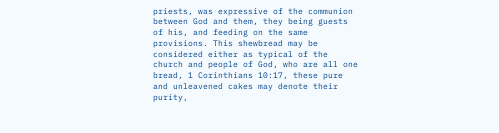priests, was expressive of the communion between God and them, they being guests of his, and feeding on the same provisions. This shewbread may be considered either as typical of the church and people of God, who are all one bread, 1 Corinthians 10:17, these pure and unleavened cakes may denote their purity,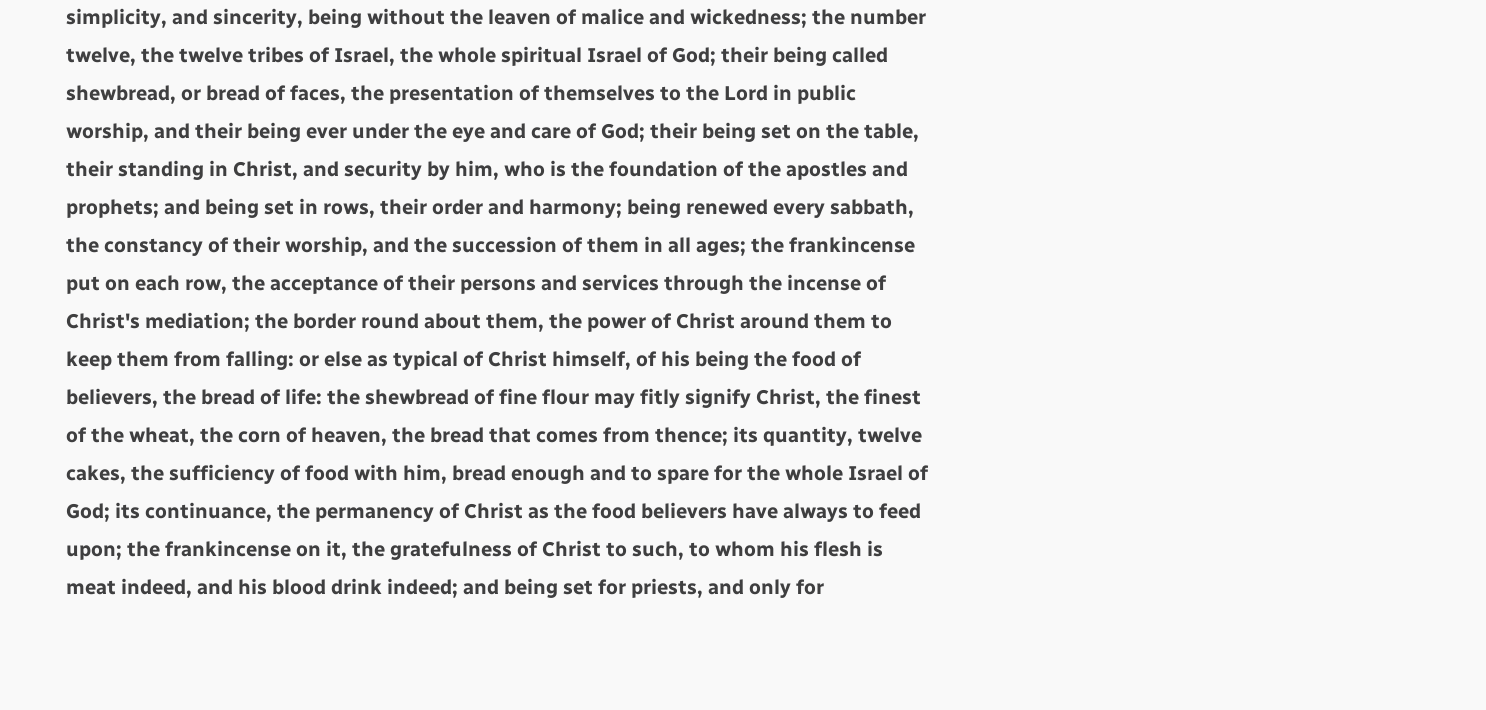simplicity, and sincerity, being without the leaven of malice and wickedness; the number twelve, the twelve tribes of Israel, the whole spiritual Israel of God; their being called shewbread, or bread of faces, the presentation of themselves to the Lord in public worship, and their being ever under the eye and care of God; their being set on the table, their standing in Christ, and security by him, who is the foundation of the apostles and prophets; and being set in rows, their order and harmony; being renewed every sabbath, the constancy of their worship, and the succession of them in all ages; the frankincense put on each row, the acceptance of their persons and services through the incense of Christ's mediation; the border round about them, the power of Christ around them to keep them from falling: or else as typical of Christ himself, of his being the food of believers, the bread of life: the shewbread of fine flour may fitly signify Christ, the finest of the wheat, the corn of heaven, the bread that comes from thence; its quantity, twelve cakes, the sufficiency of food with him, bread enough and to spare for the whole Israel of God; its continuance, the permanency of Christ as the food believers have always to feed upon; the frankincense on it, the gratefulness of Christ to such, to whom his flesh is meat indeed, and his blood drink indeed; and being set for priests, and only for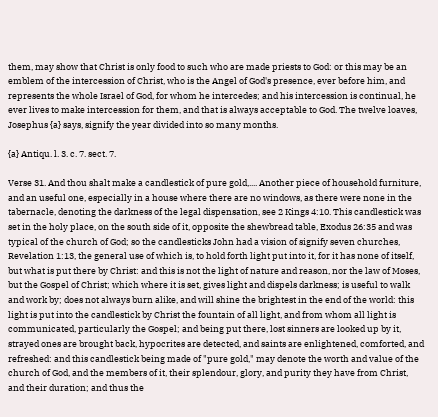them, may show that Christ is only food to such who are made priests to God: or this may be an emblem of the intercession of Christ, who is the Angel of God's presence, ever before him, and represents the whole Israel of God, for whom he intercedes; and his intercession is continual, he ever lives to make intercession for them, and that is always acceptable to God. The twelve loaves, Josephus {a} says, signify the year divided into so many months.

{a} Antiqu. l. 3. c. 7. sect. 7.

Verse 31. And thou shalt make a candlestick of pure gold,.... Another piece of household furniture, and an useful one, especially in a house where there are no windows, as there were none in the tabernacle, denoting the darkness of the legal dispensation, see 2 Kings 4:10. This candlestick was set in the holy place, on the south side of it, opposite the shewbread table, Exodus 26:35 and was typical of the church of God; so the candlesticks John had a vision of signify seven churches, Revelation 1:13, the general use of which is, to hold forth light put into it, for it has none of itself, but what is put there by Christ: and this is not the light of nature and reason, nor the law of Moses, but the Gospel of Christ; which where it is set, gives light and dispels darkness; is useful to walk and work by; does not always burn alike, and will shine the brightest in the end of the world: this light is put into the candlestick by Christ the fountain of all light, and from whom all light is communicated, particularly the Gospel; and being put there, lost sinners are looked up by it, strayed ones are brought back, hypocrites are detected, and saints are enlightened, comforted, and refreshed: and this candlestick being made of "pure gold," may denote the worth and value of the church of God, and the members of it, their splendour, glory, and purity they have from Christ, and their duration; and thus the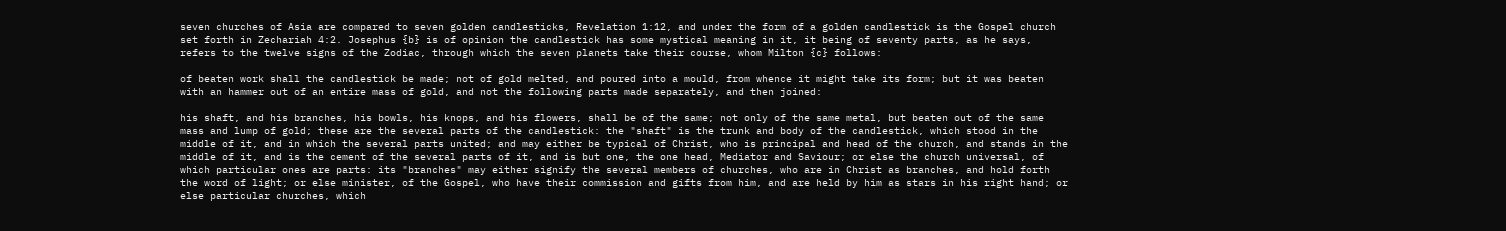seven churches of Asia are compared to seven golden candlesticks, Revelation 1:12, and under the form of a golden candlestick is the Gospel church set forth in Zechariah 4:2. Josephus {b} is of opinion the candlestick has some mystical meaning in it, it being of seventy parts, as he says, refers to the twelve signs of the Zodiac, through which the seven planets take their course, whom Milton {c} follows:

of beaten work shall the candlestick be made; not of gold melted, and poured into a mould, from whence it might take its form; but it was beaten with an hammer out of an entire mass of gold, and not the following parts made separately, and then joined:

his shaft, and his branches, his bowls, his knops, and his flowers, shall be of the same; not only of the same metal, but beaten out of the same mass and lump of gold; these are the several parts of the candlestick: the "shaft" is the trunk and body of the candlestick, which stood in the middle of it, and in which the several parts united; and may either be typical of Christ, who is principal and head of the church, and stands in the middle of it, and is the cement of the several parts of it, and is but one, the one head, Mediator and Saviour; or else the church universal, of which particular ones are parts: its "branches" may either signify the several members of churches, who are in Christ as branches, and hold forth the word of light; or else minister, of the Gospel, who have their commission and gifts from him, and are held by him as stars in his right hand; or else particular churches, which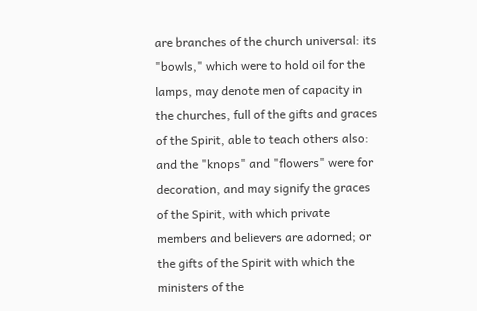are branches of the church universal: its "bowls," which were to hold oil for the lamps, may denote men of capacity in the churches, full of the gifts and graces of the Spirit, able to teach others also: and the "knops" and "flowers" were for decoration, and may signify the graces of the Spirit, with which private members and believers are adorned; or the gifts of the Spirit with which the ministers of the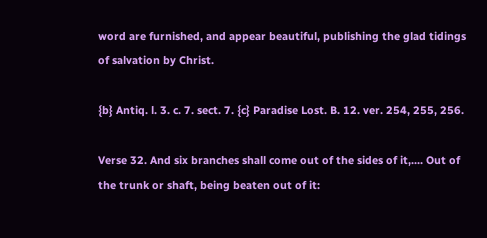word are furnished, and appear beautiful, publishing the glad tidings of salvation by Christ.

{b} Antiq. l. 3. c. 7. sect. 7. {c} Paradise Lost. B. 12. ver. 254, 255, 256.

Verse 32. And six branches shall come out of the sides of it,.... Out of the trunk or shaft, being beaten out of it: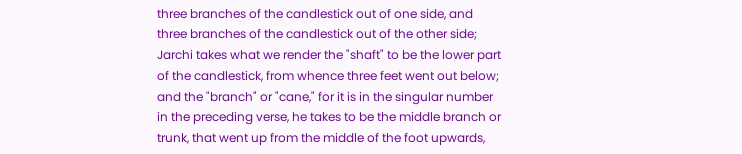three branches of the candlestick out of one side, and three branches of the candlestick out of the other side; Jarchi takes what we render the "shaft" to be the lower part of the candlestick, from whence three feet went out below; and the "branch" or "cane," for it is in the singular number in the preceding verse, he takes to be the middle branch or trunk, that went up from the middle of the foot upwards,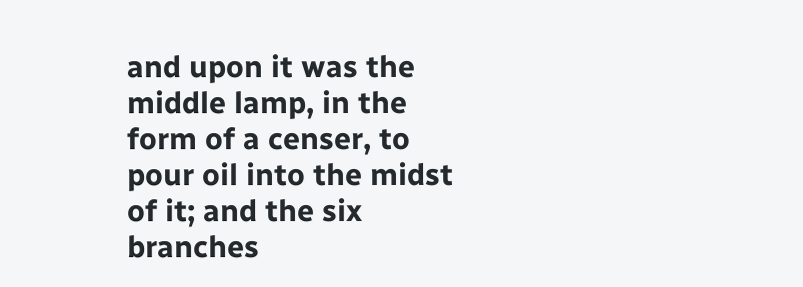and upon it was the middle lamp, in the form of a censer, to pour oil into the midst of it; and the six branches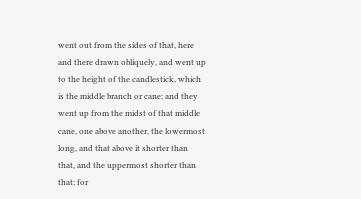went out from the sides of that, here and there drawn obliquely, and went up to the height of the candlestick, which is the middle branch or cane; and they went up from the midst of that middle cane, one above another, the lowermost long, and that above it shorter than that, and the uppermost shorter than that; for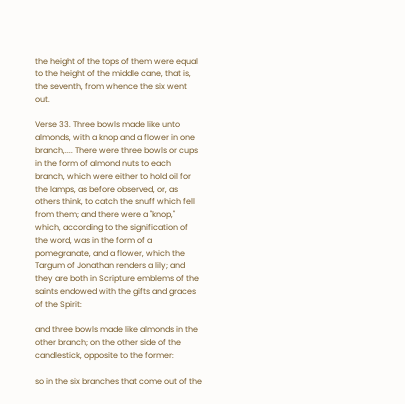the height of the tops of them were equal to the height of the middle cane, that is, the seventh, from whence the six went out.

Verse 33. Three bowls made like unto almonds, with a knop and a flower in one branch,.... There were three bowls or cups in the form of almond nuts to each branch, which were either to hold oil for the lamps, as before observed, or, as others think, to catch the snuff which fell from them; and there were a "knop," which, according to the signification of the word, was in the form of a pomegranate, and a flower, which the Targum of Jonathan renders a lily; and they are both in Scripture emblems of the saints endowed with the gifts and graces of the Spirit:

and three bowls made like almonds in the other branch; on the other side of the candlestick, opposite to the former:

so in the six branches that come out of the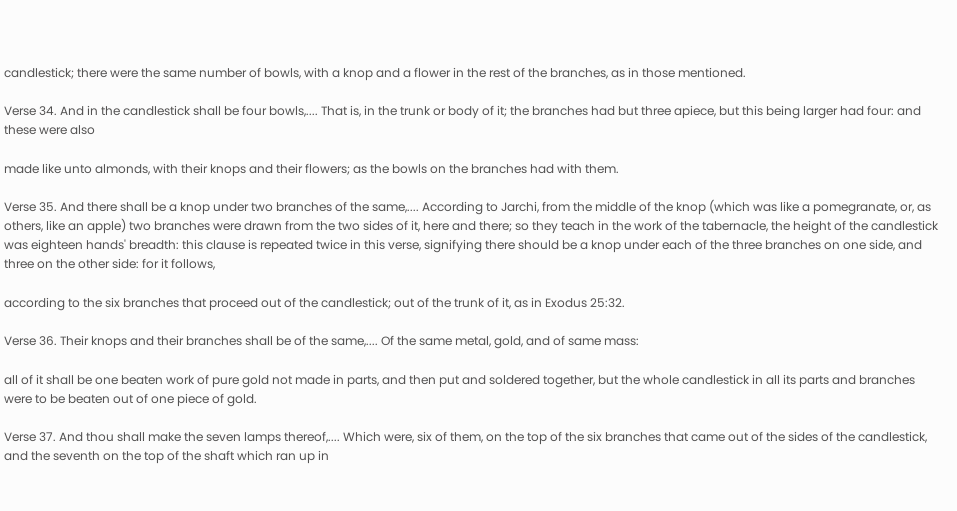candlestick; there were the same number of bowls, with a knop and a flower in the rest of the branches, as in those mentioned.

Verse 34. And in the candlestick shall be four bowls,.... That is, in the trunk or body of it; the branches had but three apiece, but this being larger had four: and these were also

made like unto almonds, with their knops and their flowers; as the bowls on the branches had with them.

Verse 35. And there shall be a knop under two branches of the same,.... According to Jarchi, from the middle of the knop (which was like a pomegranate, or, as others, like an apple) two branches were drawn from the two sides of it, here and there; so they teach in the work of the tabernacle, the height of the candlestick was eighteen hands' breadth: this clause is repeated twice in this verse, signifying there should be a knop under each of the three branches on one side, and three on the other side: for it follows,

according to the six branches that proceed out of the candlestick; out of the trunk of it, as in Exodus 25:32.

Verse 36. Their knops and their branches shall be of the same,.... Of the same metal, gold, and of same mass:

all of it shall be one beaten work of pure gold not made in parts, and then put and soldered together, but the whole candlestick in all its parts and branches were to be beaten out of one piece of gold.

Verse 37. And thou shall make the seven lamps thereof,.... Which were, six of them, on the top of the six branches that came out of the sides of the candlestick, and the seventh on the top of the shaft which ran up in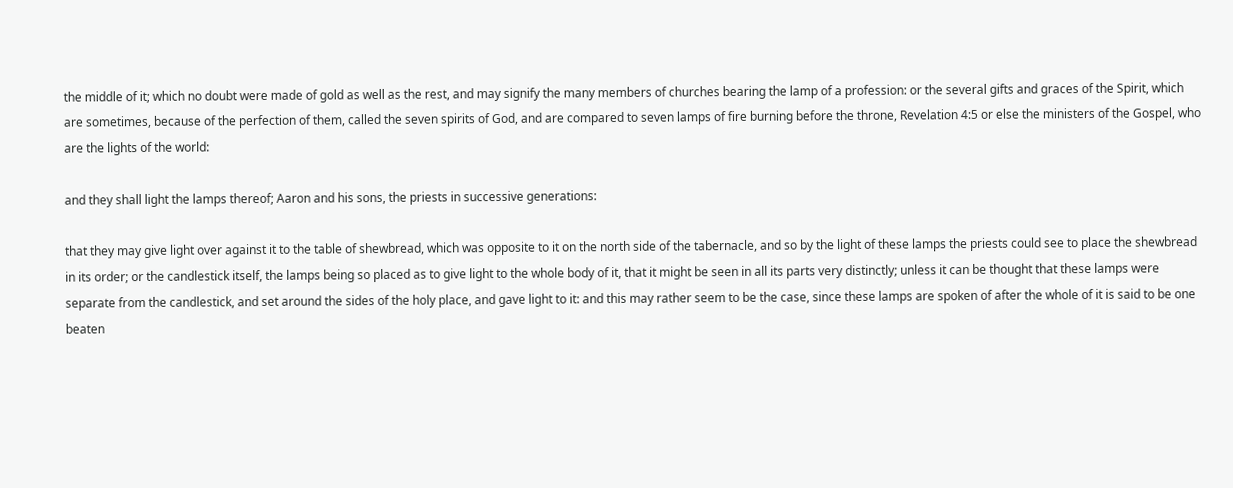the middle of it; which no doubt were made of gold as well as the rest, and may signify the many members of churches bearing the lamp of a profession: or the several gifts and graces of the Spirit, which are sometimes, because of the perfection of them, called the seven spirits of God, and are compared to seven lamps of fire burning before the throne, Revelation 4:5 or else the ministers of the Gospel, who are the lights of the world:

and they shall light the lamps thereof; Aaron and his sons, the priests in successive generations:

that they may give light over against it to the table of shewbread, which was opposite to it on the north side of the tabernacle, and so by the light of these lamps the priests could see to place the shewbread in its order; or the candlestick itself, the lamps being so placed as to give light to the whole body of it, that it might be seen in all its parts very distinctly; unless it can be thought that these lamps were separate from the candlestick, and set around the sides of the holy place, and gave light to it: and this may rather seem to be the case, since these lamps are spoken of after the whole of it is said to be one beaten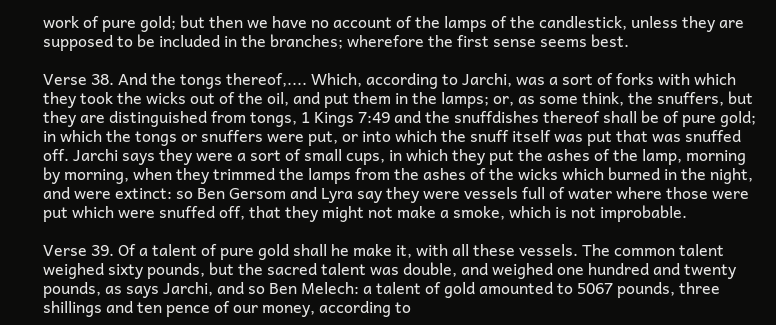work of pure gold; but then we have no account of the lamps of the candlestick, unless they are supposed to be included in the branches; wherefore the first sense seems best.

Verse 38. And the tongs thereof,.... Which, according to Jarchi, was a sort of forks with which they took the wicks out of the oil, and put them in the lamps; or, as some think, the snuffers, but they are distinguished from tongs, 1 Kings 7:49 and the snuffdishes thereof shall be of pure gold; in which the tongs or snuffers were put, or into which the snuff itself was put that was snuffed off. Jarchi says they were a sort of small cups, in which they put the ashes of the lamp, morning by morning, when they trimmed the lamps from the ashes of the wicks which burned in the night, and were extinct: so Ben Gersom and Lyra say they were vessels full of water where those were put which were snuffed off, that they might not make a smoke, which is not improbable.

Verse 39. Of a talent of pure gold shall he make it, with all these vessels. The common talent weighed sixty pounds, but the sacred talent was double, and weighed one hundred and twenty pounds, as says Jarchi, and so Ben Melech: a talent of gold amounted to 5067 pounds, three shillings and ten pence of our money, according to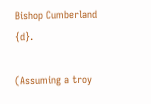Bishop Cumberland {d}.

(Assuming a troy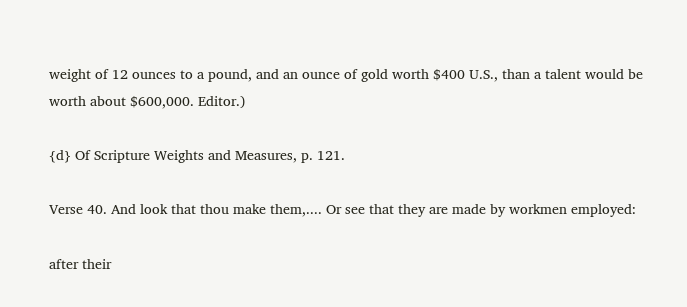weight of 12 ounces to a pound, and an ounce of gold worth $400 U.S., than a talent would be worth about $600,000. Editor.)

{d} Of Scripture Weights and Measures, p. 121.

Verse 40. And look that thou make them,.... Or see that they are made by workmen employed:

after their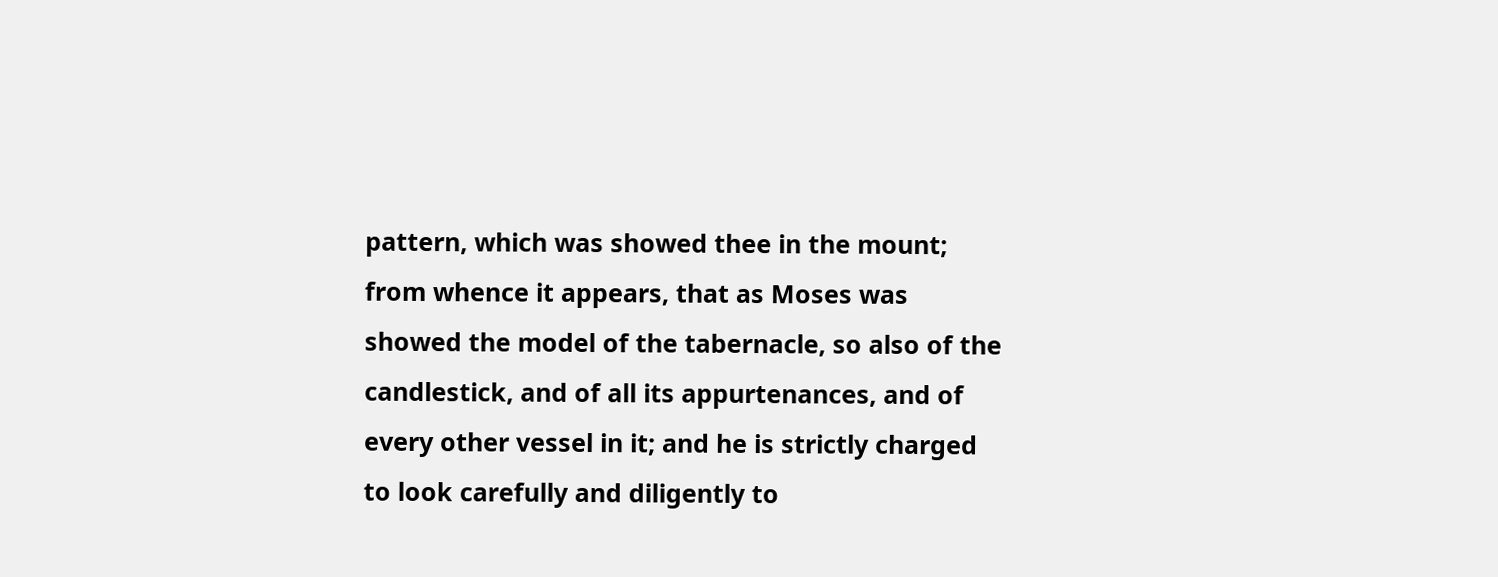pattern, which was showed thee in the mount; from whence it appears, that as Moses was showed the model of the tabernacle, so also of the candlestick, and of all its appurtenances, and of every other vessel in it; and he is strictly charged to look carefully and diligently to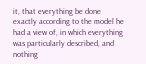it, that everything be done exactly according to the model he had a view of, in which everything was particularly described, and nothing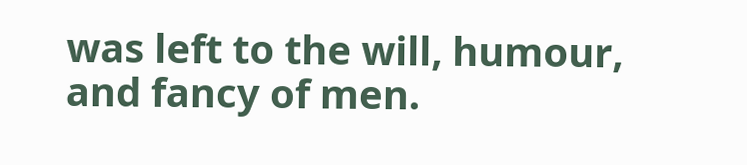was left to the will, humour, and fancy of men.